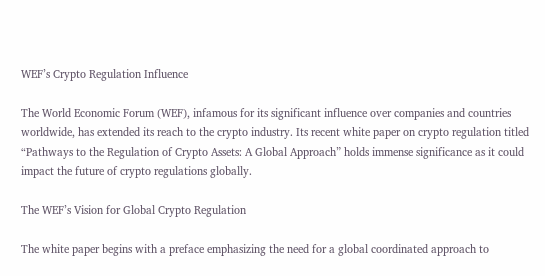WEF’s Crypto Regulation Influence

The World Economic Forum (WEF), infamous for its significant influence over companies and countries worldwide, has extended its reach to the crypto industry. Its recent white paper on crypto regulation titled “Pathways to the Regulation of Crypto Assets: A Global Approach” holds immense significance as it could impact the future of crypto regulations globally.

The WEF’s Vision for Global Crypto Regulation

The white paper begins with a preface emphasizing the need for a global coordinated approach to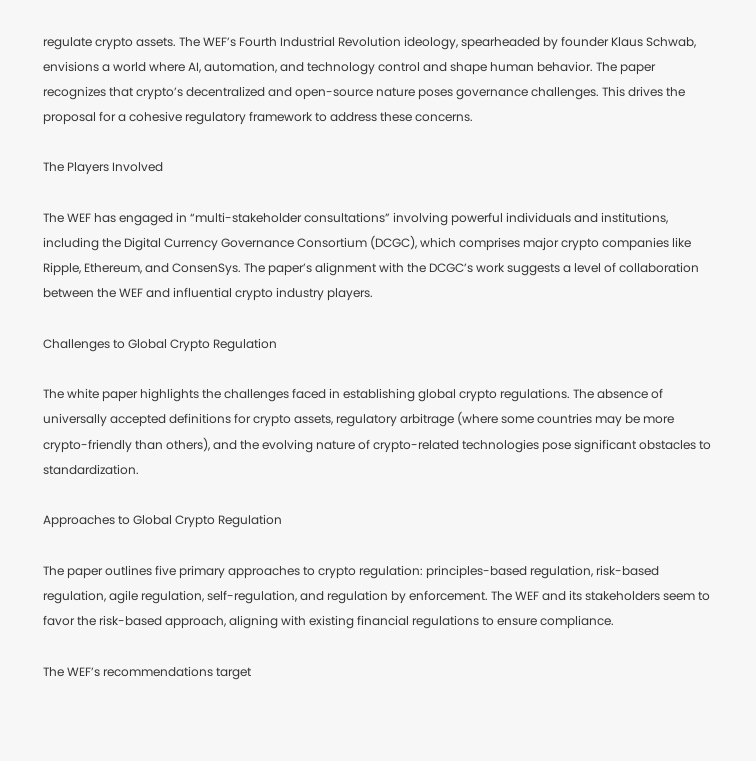regulate crypto assets. The WEF’s Fourth Industrial Revolution ideology, spearheaded by founder Klaus Schwab, envisions a world where AI, automation, and technology control and shape human behavior. The paper recognizes that crypto’s decentralized and open-source nature poses governance challenges. This drives the proposal for a cohesive regulatory framework to address these concerns.

The Players Involved

The WEF has engaged in “multi-stakeholder consultations” involving powerful individuals and institutions, including the Digital Currency Governance Consortium (DCGC), which comprises major crypto companies like Ripple, Ethereum, and ConsenSys. The paper’s alignment with the DCGC’s work suggests a level of collaboration between the WEF and influential crypto industry players.

Challenges to Global Crypto Regulation

The white paper highlights the challenges faced in establishing global crypto regulations. The absence of universally accepted definitions for crypto assets, regulatory arbitrage (where some countries may be more crypto-friendly than others), and the evolving nature of crypto-related technologies pose significant obstacles to standardization.

Approaches to Global Crypto Regulation

The paper outlines five primary approaches to crypto regulation: principles-based regulation, risk-based regulation, agile regulation, self-regulation, and regulation by enforcement. The WEF and its stakeholders seem to favor the risk-based approach, aligning with existing financial regulations to ensure compliance.

The WEF’s recommendations target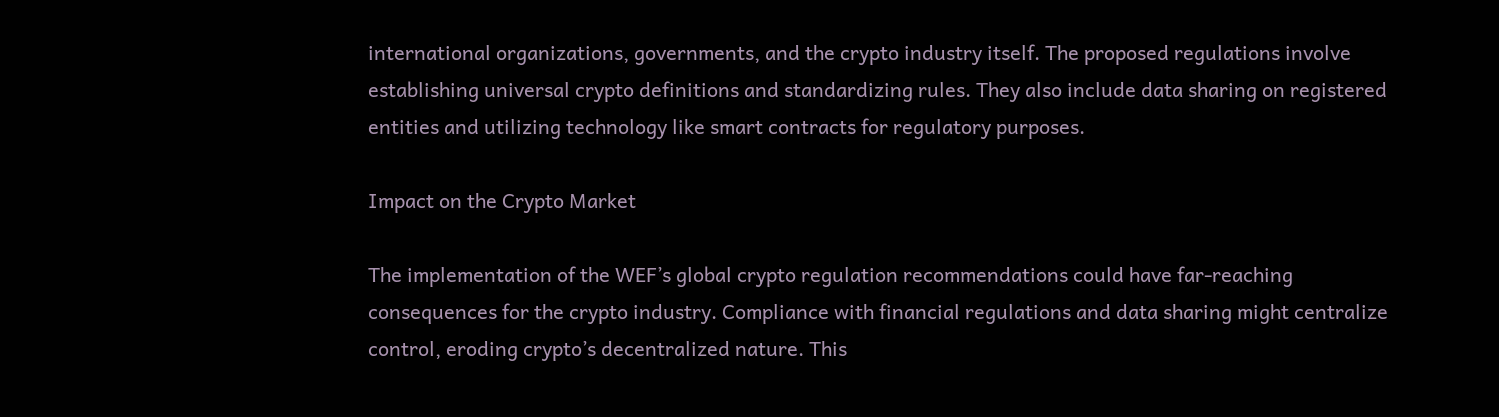international organizations, governments, and the crypto industry itself. The proposed regulations involve establishing universal crypto definitions and standardizing rules. They also include data sharing on registered entities and utilizing technology like smart contracts for regulatory purposes.

Impact on the Crypto Market

The implementation of the WEF’s global crypto regulation recommendations could have far-reaching consequences for the crypto industry. Compliance with financial regulations and data sharing might centralize control, eroding crypto’s decentralized nature. This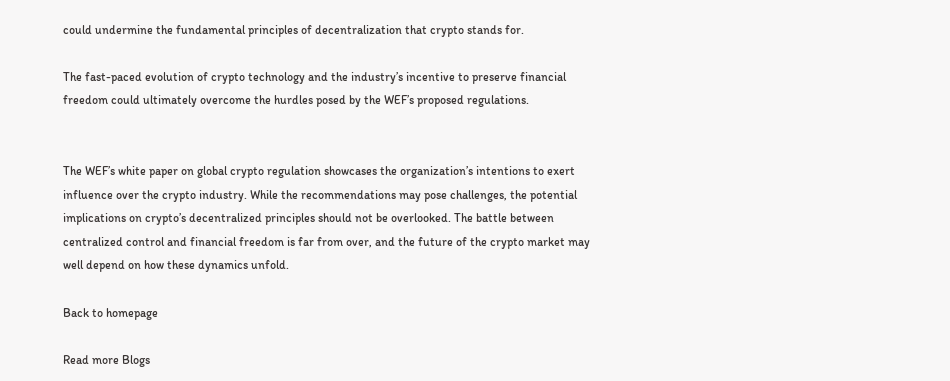could undermine the fundamental principles of decentralization that crypto stands for.

The fast-paced evolution of crypto technology and the industry’s incentive to preserve financial freedom could ultimately overcome the hurdles posed by the WEF’s proposed regulations.


The WEF’s white paper on global crypto regulation showcases the organization’s intentions to exert influence over the crypto industry. While the recommendations may pose challenges, the potential implications on crypto’s decentralized principles should not be overlooked. The battle between centralized control and financial freedom is far from over, and the future of the crypto market may well depend on how these dynamics unfold.

Back to homepage

Read more Blogs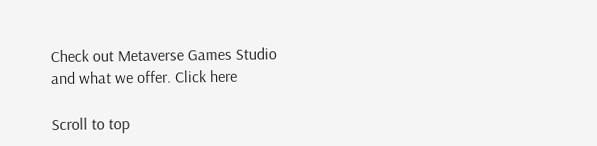Check out Metaverse Games Studio and what we offer. Click here

Scroll to top